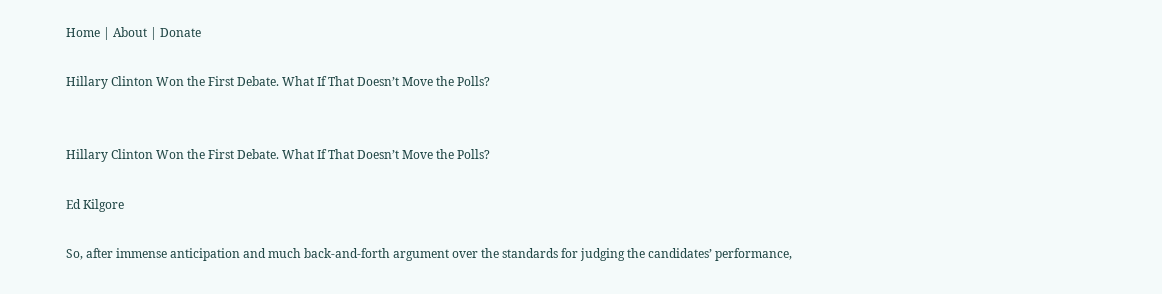Home | About | Donate

Hillary Clinton Won the First Debate. What If That Doesn’t Move the Polls?


Hillary Clinton Won the First Debate. What If That Doesn’t Move the Polls?

Ed Kilgore

So, after immense anticipation and much back-and-forth argument over the standards for judging the candidates’ performance,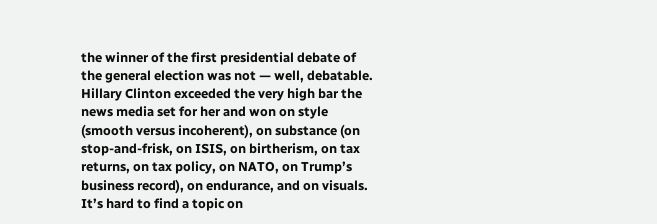the winner of the first presidential debate of the general election was not — well, debatable. Hillary Clinton exceeded the very high bar the news media set for her and won on style (smooth versus incoherent), on substance (on stop-and-frisk, on ISIS, on birtherism, on tax returns, on tax policy, on NATO, on Trump’s business record), on endurance, and on visuals. It’s hard to find a topic on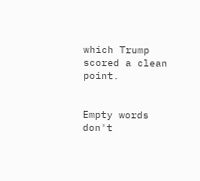which Trump scored a clean point.


Empty words don't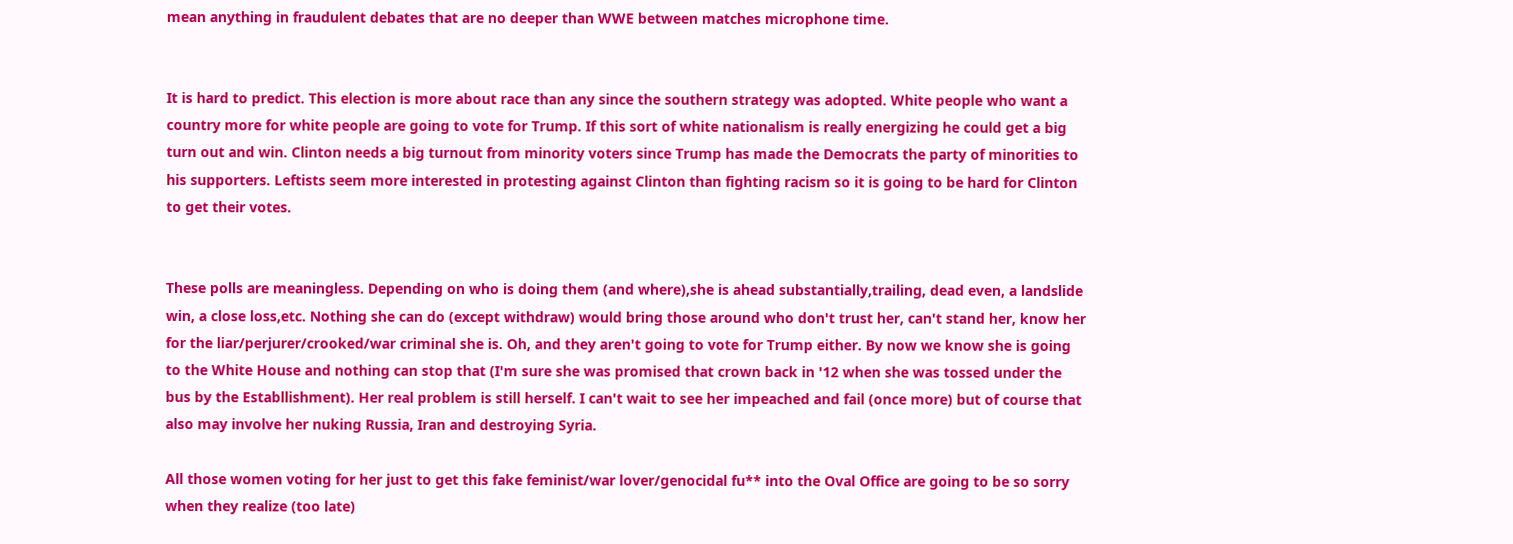mean anything in fraudulent debates that are no deeper than WWE between matches microphone time.


It is hard to predict. This election is more about race than any since the southern strategy was adopted. White people who want a country more for white people are going to vote for Trump. If this sort of white nationalism is really energizing he could get a big turn out and win. Clinton needs a big turnout from minority voters since Trump has made the Democrats the party of minorities to his supporters. Leftists seem more interested in protesting against Clinton than fighting racism so it is going to be hard for Clinton to get their votes.


These polls are meaningless. Depending on who is doing them (and where),she is ahead substantially,trailing, dead even, a landslide win, a close loss,etc. Nothing she can do (except withdraw) would bring those around who don't trust her, can't stand her, know her for the liar/perjurer/crooked/war criminal she is. Oh, and they aren't going to vote for Trump either. By now we know she is going to the White House and nothing can stop that (I'm sure she was promised that crown back in '12 when she was tossed under the bus by the Establlishment). Her real problem is still herself. I can't wait to see her impeached and fail (once more) but of course that also may involve her nuking Russia, Iran and destroying Syria.

All those women voting for her just to get this fake feminist/war lover/genocidal fu** into the Oval Office are going to be so sorry when they realize (too late)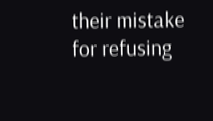their mistake for refusing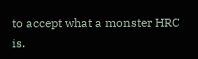to accept what a monster HRC is.